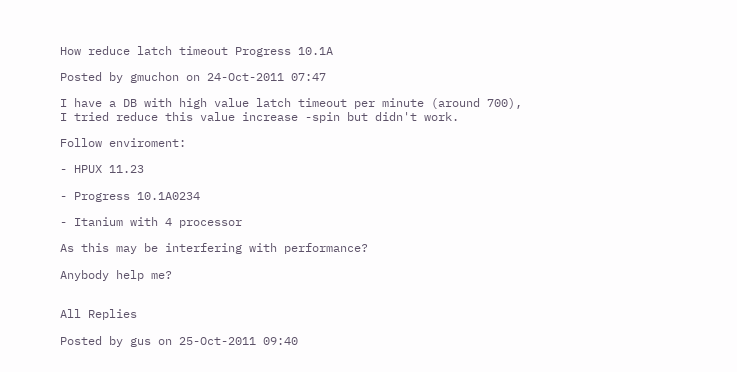How reduce latch timeout Progress 10.1A

Posted by gmuchon on 24-Oct-2011 07:47

I have a DB with high value latch timeout per minute (around 700), I tried reduce this value increase -spin but didn't work.

Follow enviroment:

- HPUX 11.23

- Progress 10.1A0234

- Itanium with 4 processor

As this may be interfering with performance?

Anybody help me?


All Replies

Posted by gus on 25-Oct-2011 09:40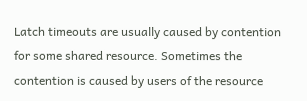Latch timeouts are usually caused by contention for some shared resource. Sometimes the contention is caused by users of the resource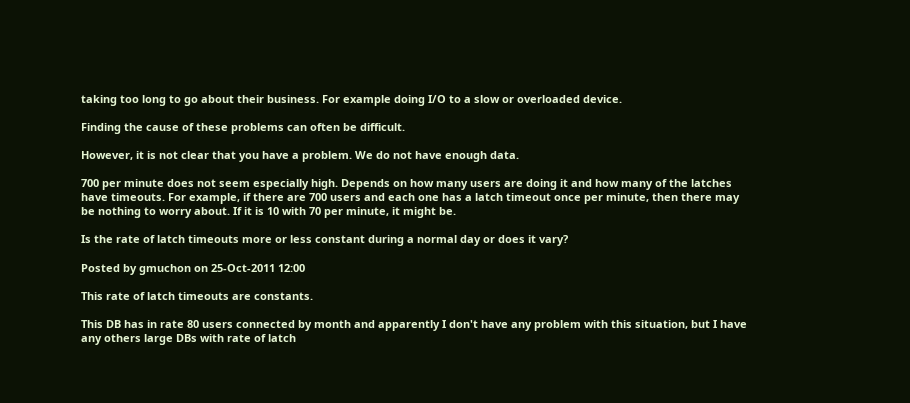taking too long to go about their business. For example doing I/O to a slow or overloaded device.

Finding the cause of these problems can often be difficult.

However, it is not clear that you have a problem. We do not have enough data.

700 per minute does not seem especially high. Depends on how many users are doing it and how many of the latches have timeouts. For example, if there are 700 users and each one has a latch timeout once per minute, then there may be nothing to worry about. If it is 10 with 70 per minute, it might be.

Is the rate of latch timeouts more or less constant during a normal day or does it vary?

Posted by gmuchon on 25-Oct-2011 12:00

This rate of latch timeouts are constants.

This DB has in rate 80 users connected by month and apparently I don't have any problem with this situation, but I have any others large DBs with rate of latch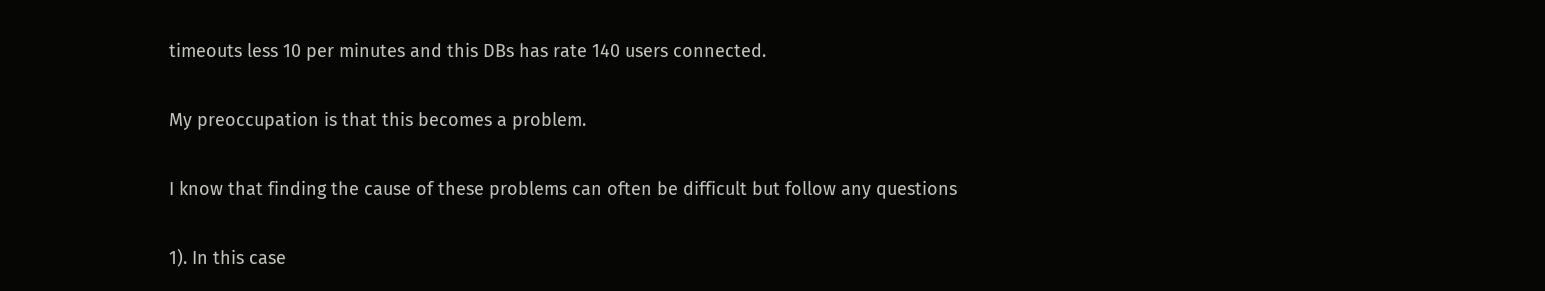timeouts less 10 per minutes and this DBs has rate 140 users connected.

My preoccupation is that this becomes a problem.

I know that finding the cause of these problems can often be difficult but follow any questions

1). In this case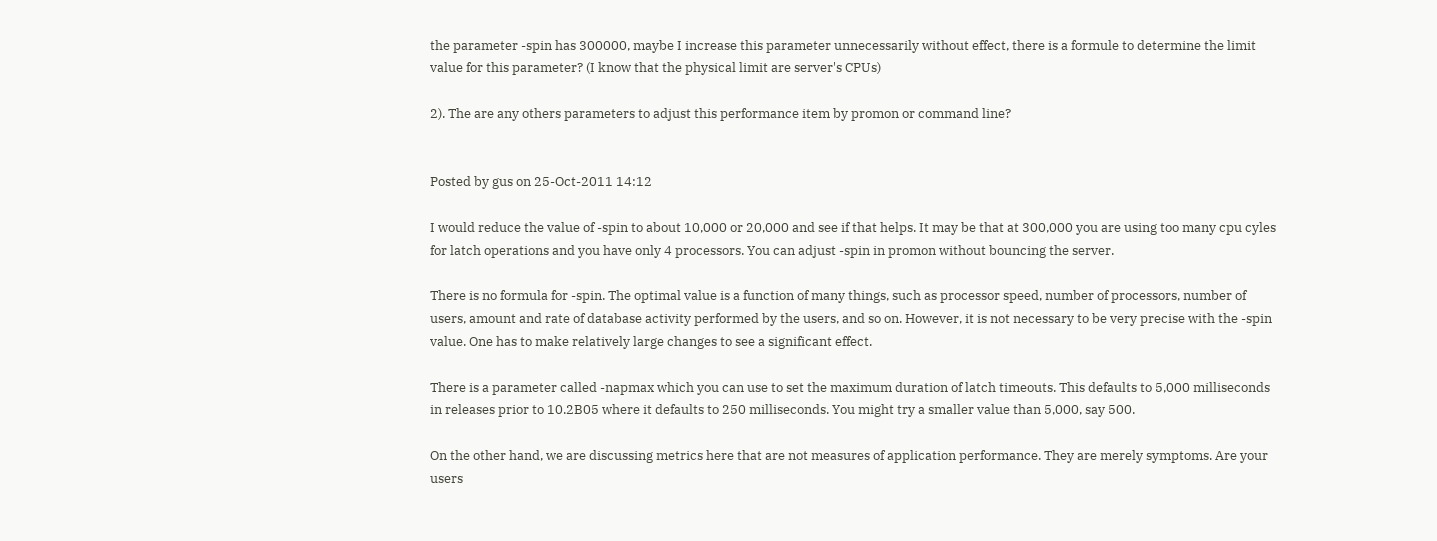the parameter -spin has 300000, maybe I increase this parameter unnecessarily without effect, there is a formule to determine the limit value for this parameter? (I know that the physical limit are server's CPUs)

2). The are any others parameters to adjust this performance item by promon or command line?


Posted by gus on 25-Oct-2011 14:12

I would reduce the value of -spin to about 10,000 or 20,000 and see if that helps. It may be that at 300,000 you are using too many cpu cyles for latch operations and you have only 4 processors. You can adjust -spin in promon without bouncing the server.

There is no formula for -spin. The optimal value is a function of many things, such as processor speed, number of processors, number of users, amount and rate of database activity performed by the users, and so on. However, it is not necessary to be very precise with the -spin value. One has to make relatively large changes to see a significant effect.

There is a parameter called -napmax which you can use to set the maximum duration of latch timeouts. This defaults to 5,000 milliseconds in releases prior to 10.2B05 where it defaults to 250 milliseconds. You might try a smaller value than 5,000, say 500.

On the other hand, we are discussing metrics here that are not measures of application performance. They are merely symptoms. Are your users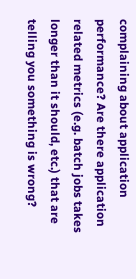complaining about application performance? Are there application related metrics (e.g. batch jobs takes longer than it should, etc.) that are telling you something is wrong?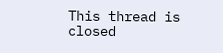This thread is closed